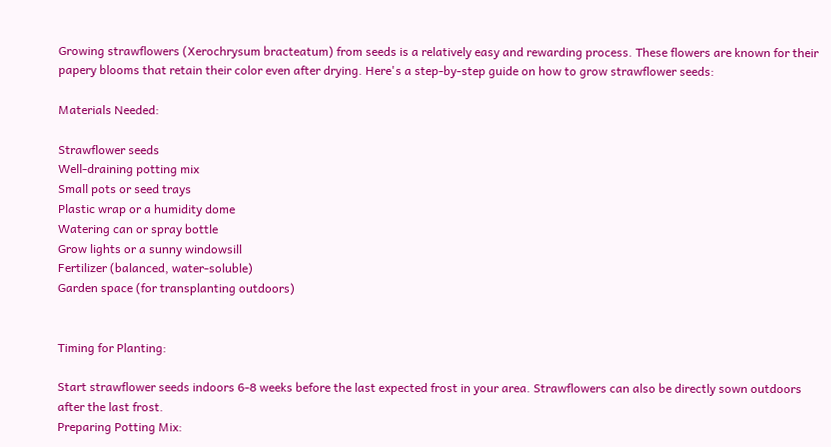Growing strawflowers (Xerochrysum bracteatum) from seeds is a relatively easy and rewarding process. These flowers are known for their papery blooms that retain their color even after drying. Here's a step-by-step guide on how to grow strawflower seeds:

Materials Needed:

Strawflower seeds
Well-draining potting mix
Small pots or seed trays
Plastic wrap or a humidity dome
Watering can or spray bottle
Grow lights or a sunny windowsill
Fertilizer (balanced, water-soluble)
Garden space (for transplanting outdoors)


Timing for Planting:

Start strawflower seeds indoors 6-8 weeks before the last expected frost in your area. Strawflowers can also be directly sown outdoors after the last frost.
Preparing Potting Mix: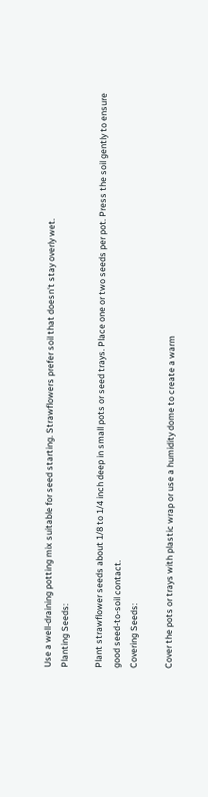Use a well-draining potting mix suitable for seed starting. Strawflowers prefer soil that doesn't stay overly wet.
Planting Seeds:

Plant strawflower seeds about 1/8 to 1/4 inch deep in small pots or seed trays. Place one or two seeds per pot. Press the soil gently to ensure good seed-to-soil contact.
Covering Seeds:

Cover the pots or trays with plastic wrap or use a humidity dome to create a warm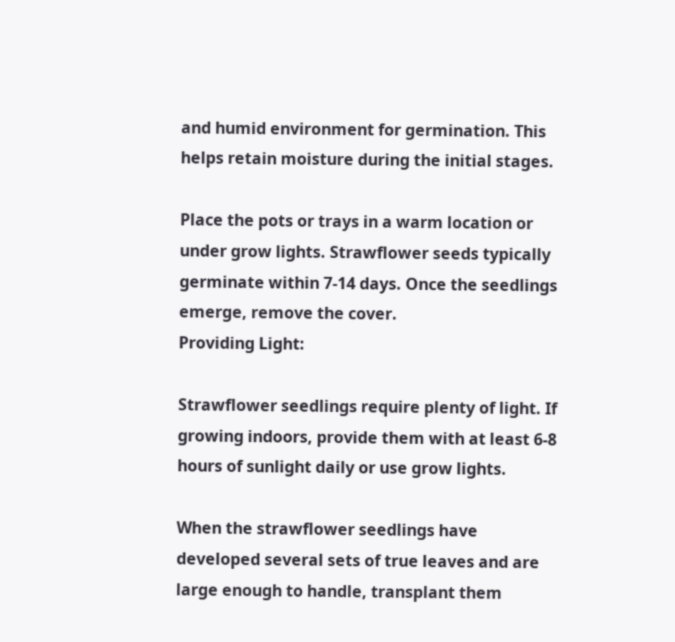and humid environment for germination. This helps retain moisture during the initial stages.

Place the pots or trays in a warm location or under grow lights. Strawflower seeds typically germinate within 7-14 days. Once the seedlings emerge, remove the cover.
Providing Light:

Strawflower seedlings require plenty of light. If growing indoors, provide them with at least 6-8 hours of sunlight daily or use grow lights.

When the strawflower seedlings have developed several sets of true leaves and are large enough to handle, transplant them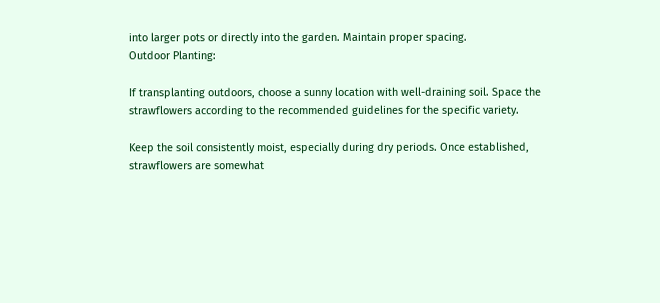into larger pots or directly into the garden. Maintain proper spacing.
Outdoor Planting:

If transplanting outdoors, choose a sunny location with well-draining soil. Space the strawflowers according to the recommended guidelines for the specific variety.

Keep the soil consistently moist, especially during dry periods. Once established, strawflowers are somewhat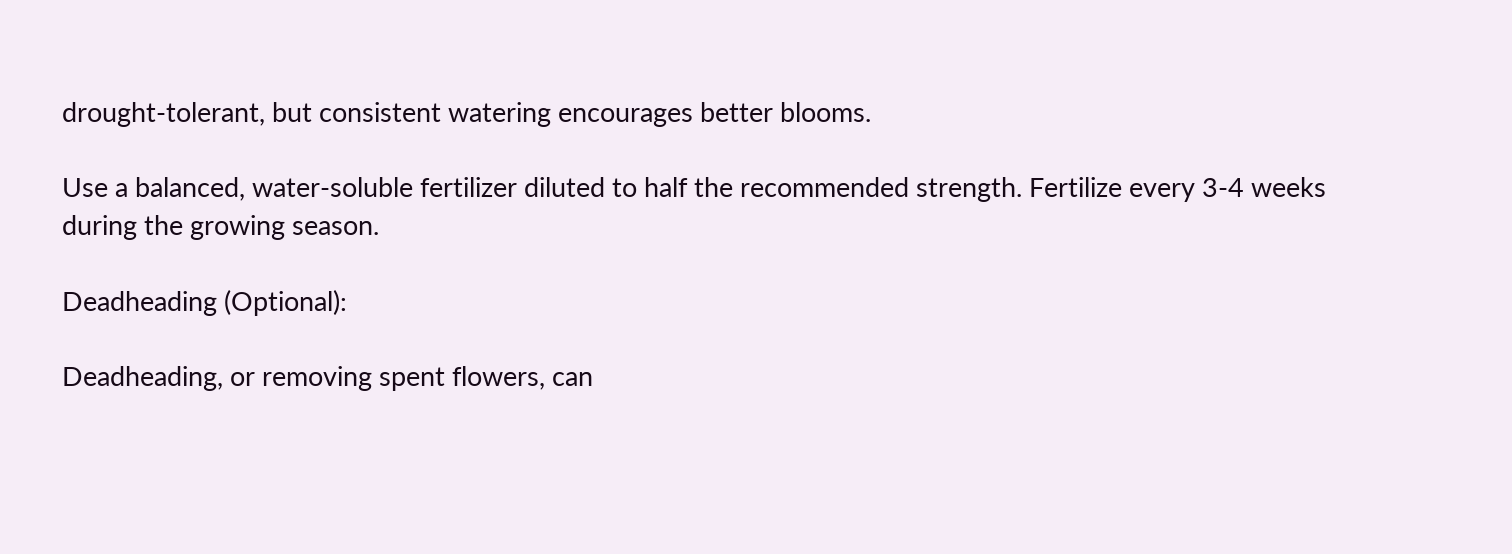drought-tolerant, but consistent watering encourages better blooms.

Use a balanced, water-soluble fertilizer diluted to half the recommended strength. Fertilize every 3-4 weeks during the growing season.

Deadheading (Optional):

Deadheading, or removing spent flowers, can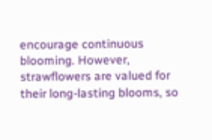encourage continuous blooming. However, strawflowers are valued for their long-lasting blooms, so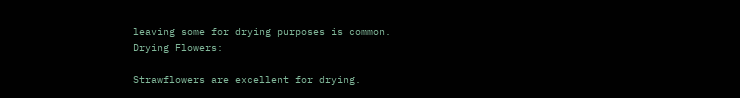leaving some for drying purposes is common.
Drying Flowers:

Strawflowers are excellent for drying.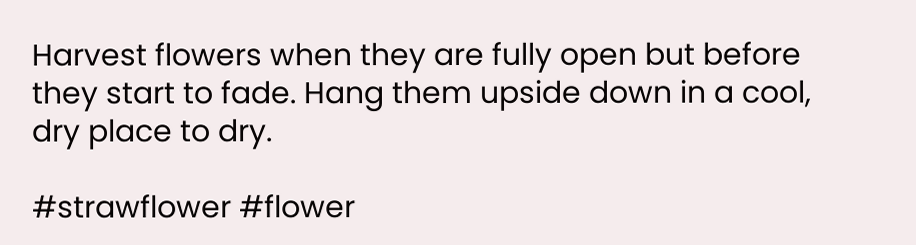Harvest flowers when they are fully open but before they start to fade. Hang them upside down in a cool, dry place to dry.

#strawflower #flower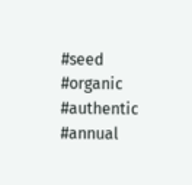#seed #organic #authentic #annual